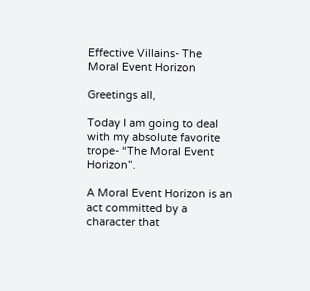Effective Villains- The Moral Event Horizon

Greetings all,

Today I am going to deal with my absolute favorite trope- “The Moral Event Horizon”.

A Moral Event Horizon is an act committed by a character that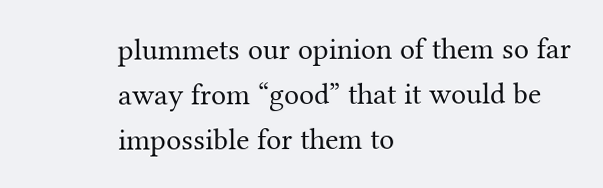plummets our opinion of them so far away from “good” that it would be impossible for them to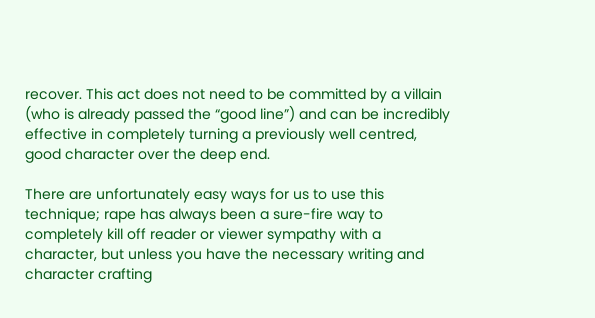recover. This act does not need to be committed by a villain (who is already passed the “good line”) and can be incredibly effective in completely turning a previously well centred, good character over the deep end.

There are unfortunately easy ways for us to use this technique; rape has always been a sure-fire way to completely kill off reader or viewer sympathy with a character, but unless you have the necessary writing and character crafting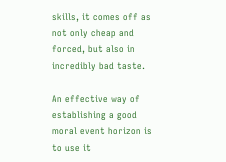skills, it comes off as not only cheap and forced, but also in incredibly bad taste.

An effective way of establishing a good moral event horizon is to use it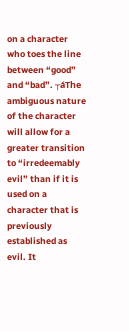on a character who toes the line between “good” and “bad”. ┬áThe ambiguous nature of the character will allow for a greater transition to “irredeemably evil” than if it is used on a character that is previously established as evil. It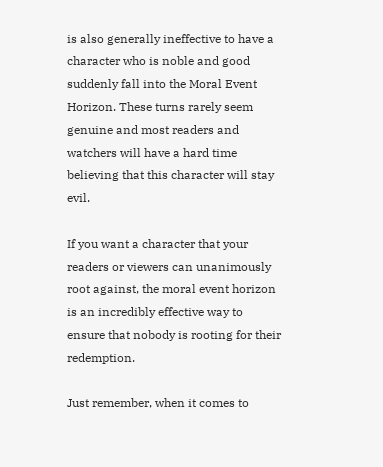is also generally ineffective to have a character who is noble and good suddenly fall into the Moral Event Horizon. These turns rarely seem genuine and most readers and watchers will have a hard time believing that this character will stay evil.

If you want a character that your readers or viewers can unanimously root against, the moral event horizon is an incredibly effective way to ensure that nobody is rooting for their redemption.

Just remember, when it comes to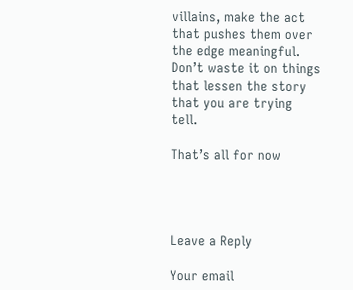villains, make the act that pushes them over the edge meaningful. Don’t waste it on things that lessen the story that you are trying tell.

That’s all for now




Leave a Reply

Your email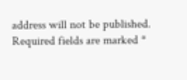address will not be published. Required fields are marked *